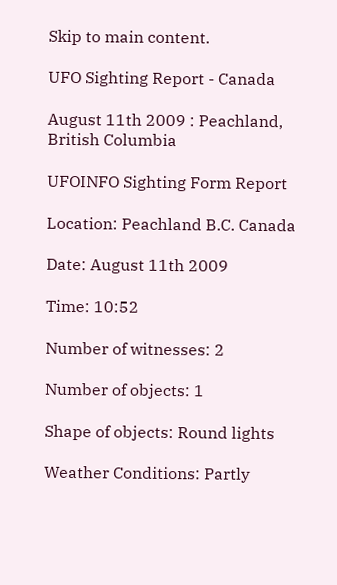Skip to main content.

UFO Sighting Report - Canada

August 11th 2009 : Peachland, British Columbia

UFOINFO Sighting Form Report

Location: Peachland B.C. Canada

Date: August 11th 2009

Time: 10:52

Number of witnesses: 2

Number of objects: 1

Shape of objects: Round lights

Weather Conditions: Partly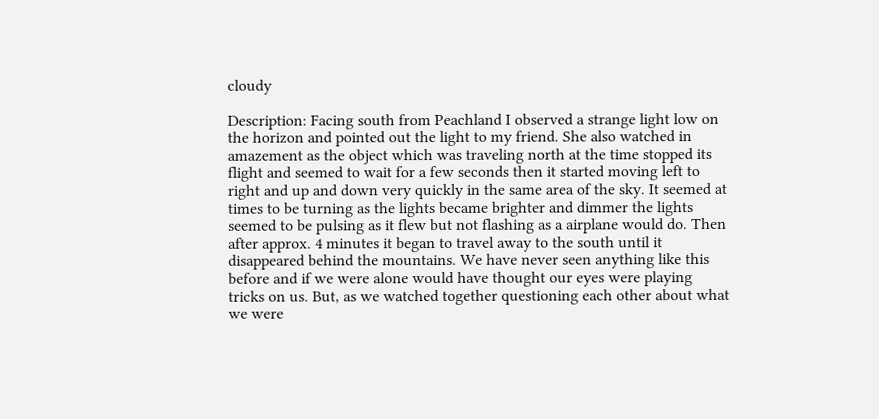cloudy

Description: Facing south from Peachland I observed a strange light low on the horizon and pointed out the light to my friend. She also watched in amazement as the object which was traveling north at the time stopped its flight and seemed to wait for a few seconds then it started moving left to right and up and down very quickly in the same area of the sky. It seemed at times to be turning as the lights became brighter and dimmer the lights seemed to be pulsing as it flew but not flashing as a airplane would do. Then after approx. 4 minutes it began to travel away to the south until it disappeared behind the mountains. We have never seen anything like this before and if we were alone would have thought our eyes were playing tricks on us. But, as we watched together questioning each other about what we were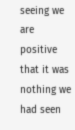seeing we are positive that it was nothing we had seen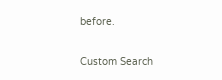before.

Custom Search